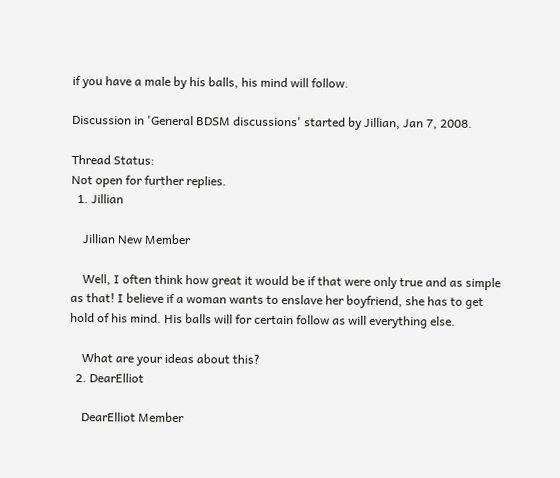if you have a male by his balls, his mind will follow.

Discussion in 'General BDSM discussions' started by Jillian, Jan 7, 2008.

Thread Status:
Not open for further replies.
  1. Jillian

    Jillian New Member

    Well, I often think how great it would be if that were only true and as simple as that! I believe if a woman wants to enslave her boyfriend, she has to get hold of his mind. His balls will for certain follow as will everything else.

    What are your ideas about this?
  2. DearElliot

    DearElliot Member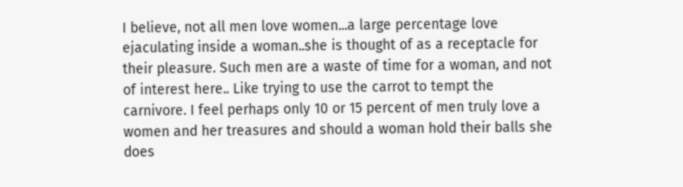I believe, not all men love women...a large percentage love ejaculating inside a woman..she is thought of as a receptacle for their pleasure. Such men are a waste of time for a woman, and not of interest here.. Like trying to use the carrot to tempt the carnivore. I feel perhaps only 10 or 15 percent of men truly love a women and her treasures and should a woman hold their balls she does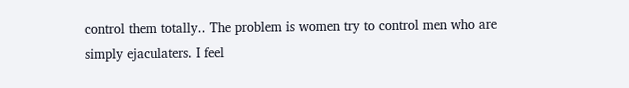control them totally.. The problem is women try to control men who are simply ejaculaters. I feel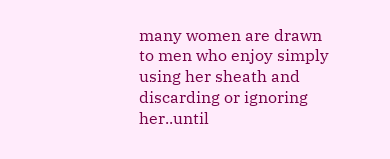many women are drawn to men who enjoy simply using her sheath and discarding or ignoring her..until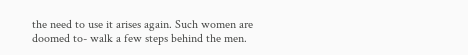the need to use it arises again. Such women are doomed to- walk a few steps behind the men.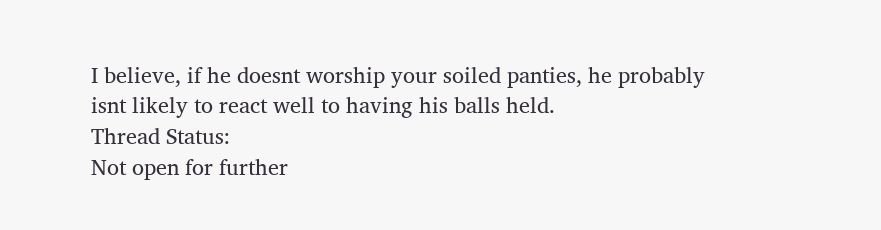I believe, if he doesnt worship your soiled panties, he probably isnt likely to react well to having his balls held.
Thread Status:
Not open for further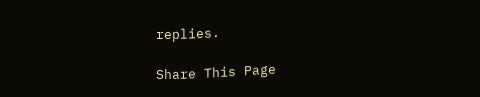replies.

Share This Page